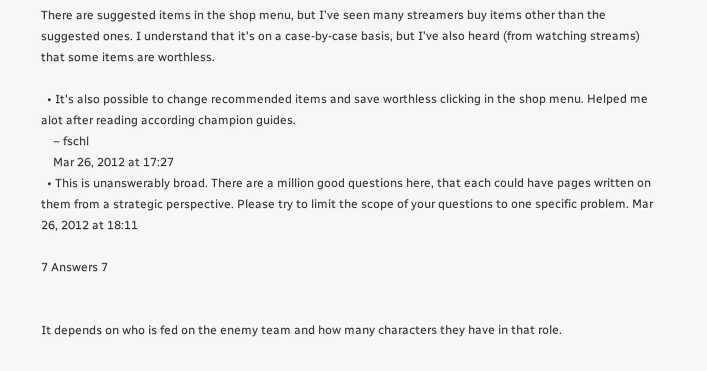There are suggested items in the shop menu, but I've seen many streamers buy items other than the suggested ones. I understand that it's on a case-by-case basis, but I've also heard (from watching streams) that some items are worthless.

  • It's also possible to change recommended items and save worthless clicking in the shop menu. Helped me alot after reading according champion guides.
    – fschl
    Mar 26, 2012 at 17:27
  • This is unanswerably broad. There are a million good questions here, that each could have pages written on them from a strategic perspective. Please try to limit the scope of your questions to one specific problem. Mar 26, 2012 at 18:11

7 Answers 7


It depends on who is fed on the enemy team and how many characters they have in that role.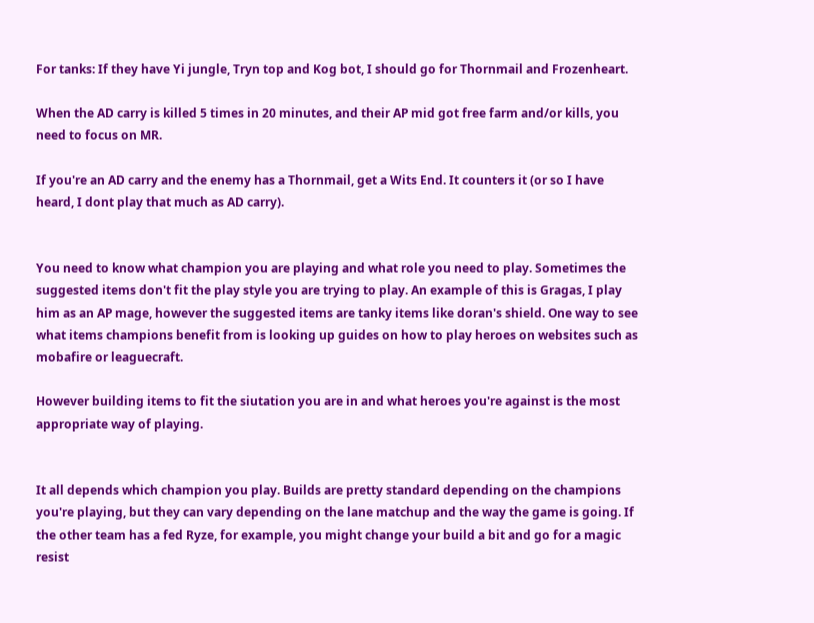For tanks: If they have Yi jungle, Tryn top and Kog bot, I should go for Thornmail and Frozenheart.

When the AD carry is killed 5 times in 20 minutes, and their AP mid got free farm and/or kills, you need to focus on MR.

If you're an AD carry and the enemy has a Thornmail, get a Wits End. It counters it (or so I have heard, I dont play that much as AD carry).


You need to know what champion you are playing and what role you need to play. Sometimes the suggested items don't fit the play style you are trying to play. An example of this is Gragas, I play him as an AP mage, however the suggested items are tanky items like doran's shield. One way to see what items champions benefit from is looking up guides on how to play heroes on websites such as mobafire or leaguecraft.

However building items to fit the siutation you are in and what heroes you're against is the most appropriate way of playing.


It all depends which champion you play. Builds are pretty standard depending on the champions you're playing, but they can vary depending on the lane matchup and the way the game is going. If the other team has a fed Ryze, for example, you might change your build a bit and go for a magic resist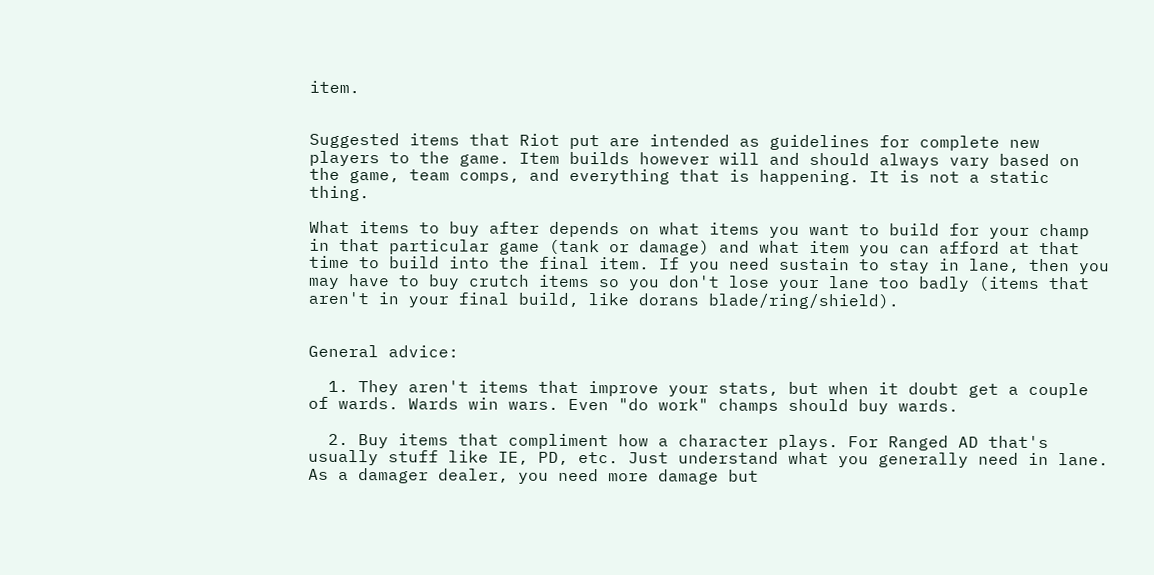item.


Suggested items that Riot put are intended as guidelines for complete new players to the game. Item builds however will and should always vary based on the game, team comps, and everything that is happening. It is not a static thing.

What items to buy after depends on what items you want to build for your champ in that particular game (tank or damage) and what item you can afford at that time to build into the final item. If you need sustain to stay in lane, then you may have to buy crutch items so you don't lose your lane too badly (items that aren't in your final build, like dorans blade/ring/shield).


General advice:

  1. They aren't items that improve your stats, but when it doubt get a couple of wards. Wards win wars. Even "do work" champs should buy wards.

  2. Buy items that compliment how a character plays. For Ranged AD that's usually stuff like IE, PD, etc. Just understand what you generally need in lane. As a damager dealer, you need more damage but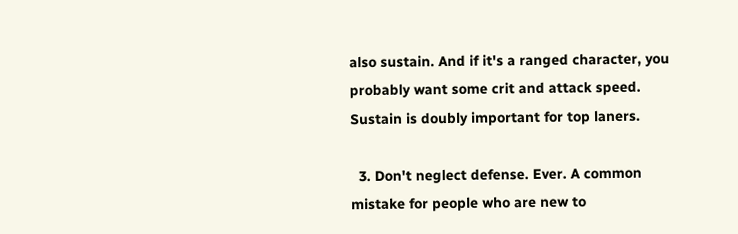also sustain. And if it's a ranged character, you probably want some crit and attack speed. Sustain is doubly important for top laners.

  3. Don't neglect defense. Ever. A common mistake for people who are new to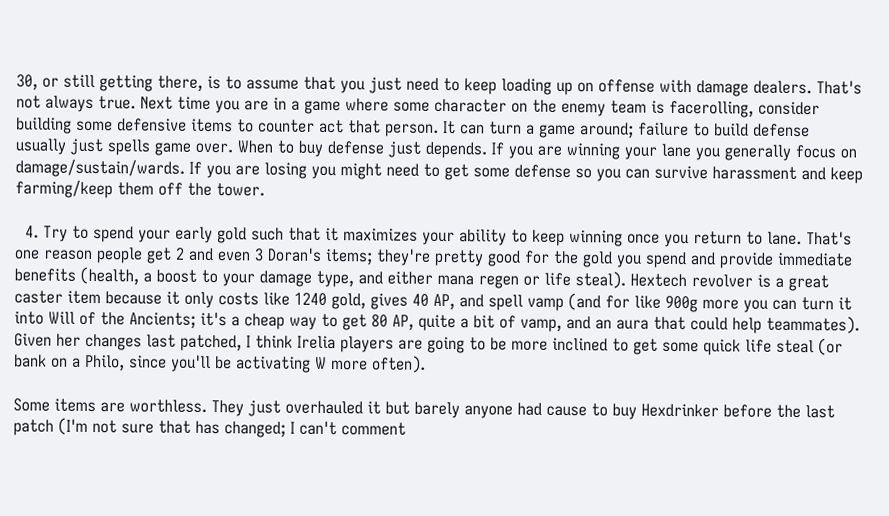30, or still getting there, is to assume that you just need to keep loading up on offense with damage dealers. That's not always true. Next time you are in a game where some character on the enemy team is facerolling, consider building some defensive items to counter act that person. It can turn a game around; failure to build defense usually just spells game over. When to buy defense just depends. If you are winning your lane you generally focus on damage/sustain/wards. If you are losing you might need to get some defense so you can survive harassment and keep farming/keep them off the tower.

  4. Try to spend your early gold such that it maximizes your ability to keep winning once you return to lane. That's one reason people get 2 and even 3 Doran's items; they're pretty good for the gold you spend and provide immediate benefits (health, a boost to your damage type, and either mana regen or life steal). Hextech revolver is a great caster item because it only costs like 1240 gold, gives 40 AP, and spell vamp (and for like 900g more you can turn it into Will of the Ancients; it's a cheap way to get 80 AP, quite a bit of vamp, and an aura that could help teammates). Given her changes last patched, I think Irelia players are going to be more inclined to get some quick life steal (or bank on a Philo, since you'll be activating W more often).

Some items are worthless. They just overhauled it but barely anyone had cause to buy Hexdrinker before the last patch (I'm not sure that has changed; I can't comment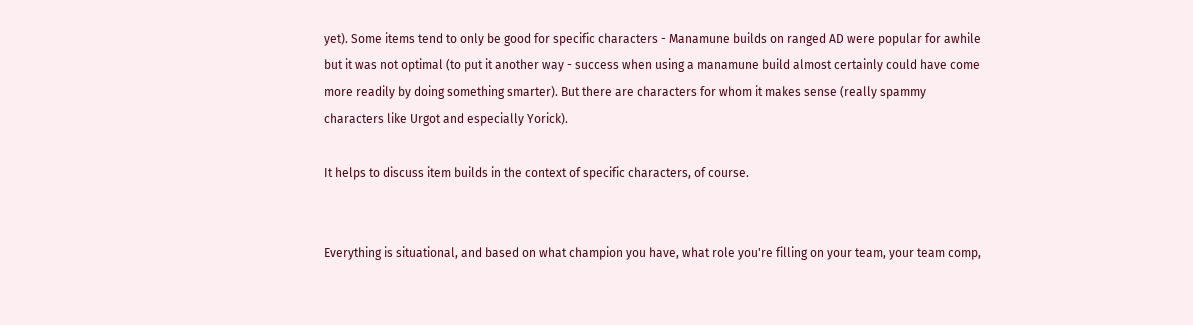yet). Some items tend to only be good for specific characters - Manamune builds on ranged AD were popular for awhile but it was not optimal (to put it another way - success when using a manamune build almost certainly could have come more readily by doing something smarter). But there are characters for whom it makes sense (really spammy characters like Urgot and especially Yorick).

It helps to discuss item builds in the context of specific characters, of course.


Everything is situational, and based on what champion you have, what role you're filling on your team, your team comp,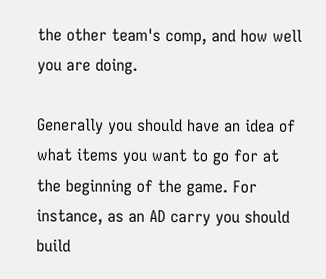the other team's comp, and how well you are doing.

Generally you should have an idea of what items you want to go for at the beginning of the game. For instance, as an AD carry you should build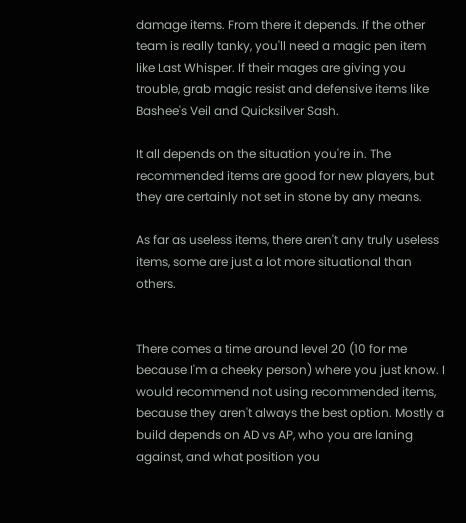damage items. From there it depends. If the other team is really tanky, you'll need a magic pen item like Last Whisper. If their mages are giving you trouble, grab magic resist and defensive items like Bashee's Veil and Quicksilver Sash.

It all depends on the situation you're in. The recommended items are good for new players, but they are certainly not set in stone by any means.

As far as useless items, there aren't any truly useless items, some are just a lot more situational than others.


There comes a time around level 20 (10 for me because I'm a cheeky person) where you just know. I would recommend not using recommended items, because they aren't always the best option. Mostly a build depends on AD vs AP, who you are laning against, and what position you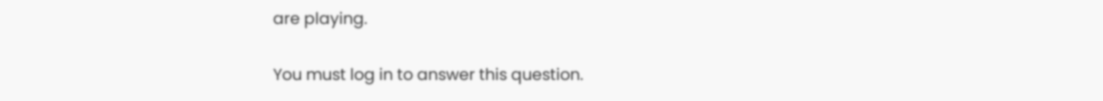are playing.

You must log in to answer this question.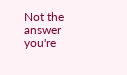Not the answer you're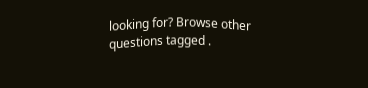looking for? Browse other questions tagged .